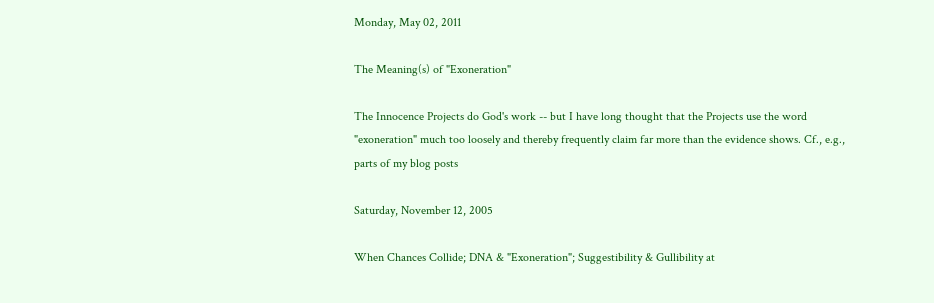Monday, May 02, 2011

The Meaning(s) of "Exoneration"

The Innocence Projects do God's work -- but I have long thought that the Projects use the word "exoneration" much too loosely and thereby frequently claim far more than the evidence shows. Cf., e.g., parts of my blog posts

Saturday, November 12, 2005

When Chances Collide; DNA & "Exoneration"; Suggestibility & Gullibility at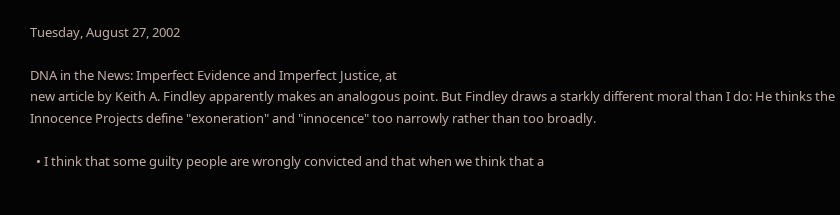Tuesday, August 27, 2002

DNA in the News: Imperfect Evidence and Imperfect Justice, at
new article by Keith A. Findley apparently makes an analogous point. But Findley draws a starkly different moral than I do: He thinks the Innocence Projects define "exoneration" and "innocence" too narrowly rather than too broadly.

  • I think that some guilty people are wrongly convicted and that when we think that a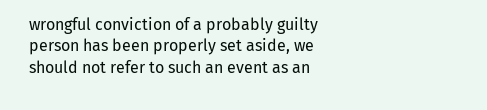wrongful conviction of a probably guilty person has been properly set aside, we should not refer to such an event as an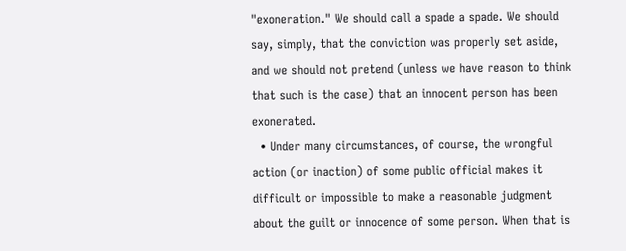"exoneration." We should call a spade a spade. We should say, simply, that the conviction was properly set aside, and we should not pretend (unless we have reason to think that such is the case) that an innocent person has been exonerated.
  • Under many circumstances, of course, the wrongful action (or inaction) of some public official makes it difficult or impossible to make a reasonable judgment about the guilt or innocence of some person. When that is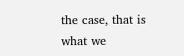the case, that is what we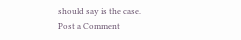should say is the case.
Post a Comment